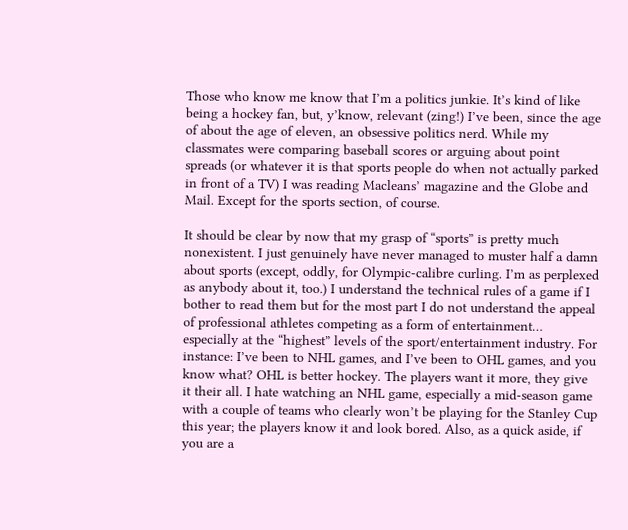Those who know me know that I’m a politics junkie. It’s kind of like being a hockey fan, but, y’know, relevant (zing!) I’ve been, since the age of about the age of eleven, an obsessive politics nerd. While my classmates were comparing baseball scores or arguing about point spreads (or whatever it is that sports people do when not actually parked in front of a TV) I was reading Macleans’ magazine and the Globe and Mail. Except for the sports section, of course.

It should be clear by now that my grasp of “sports” is pretty much nonexistent. I just genuinely have never managed to muster half a damn about sports (except, oddly, for Olympic-calibre curling. I’m as perplexed as anybody about it, too.) I understand the technical rules of a game if I bother to read them but for the most part I do not understand the appeal of professional athletes competing as a form of entertainment… especially at the “highest” levels of the sport/entertainment industry. For instance: I’ve been to NHL games, and I’ve been to OHL games, and you know what? OHL is better hockey. The players want it more, they give it their all. I hate watching an NHL game, especially a mid-season game with a couple of teams who clearly won’t be playing for the Stanley Cup this year; the players know it and look bored. Also, as a quick aside, if you are a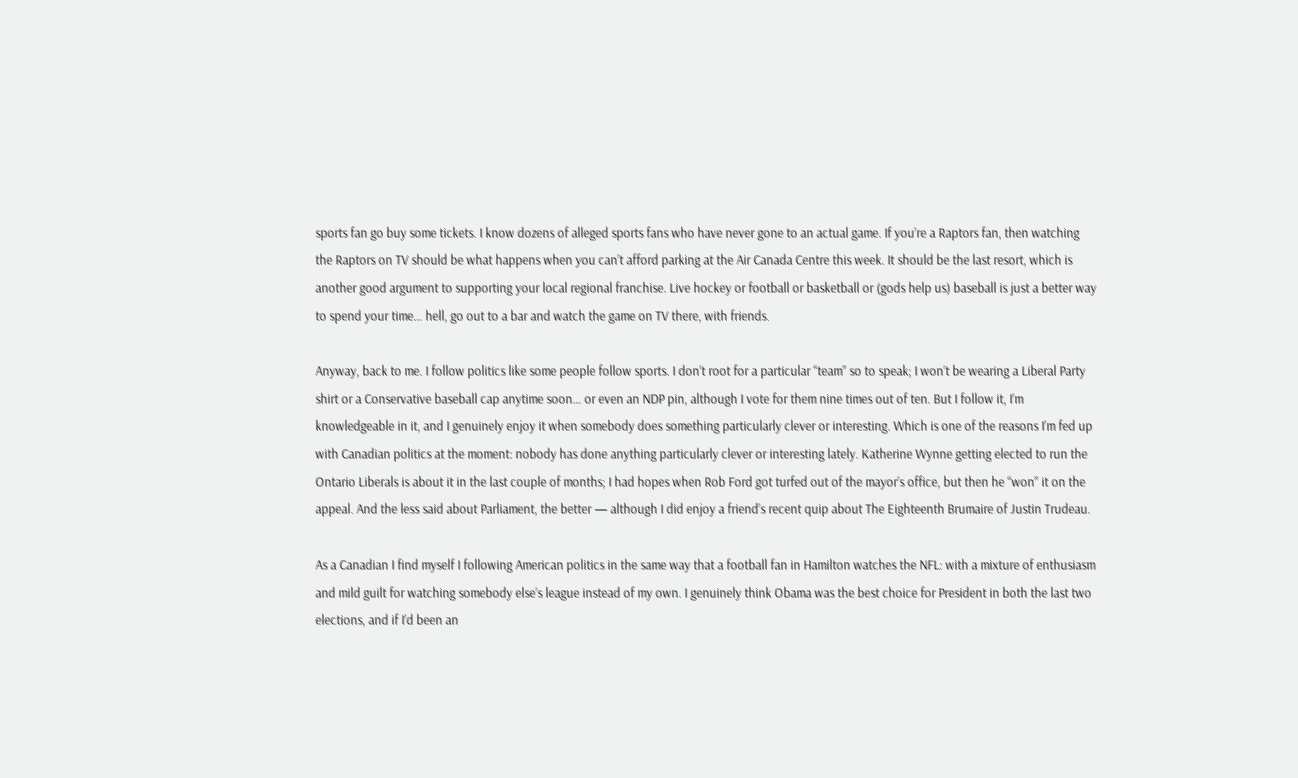sports fan go buy some tickets. I know dozens of alleged sports fans who have never gone to an actual game. If you’re a Raptors fan, then watching the Raptors on TV should be what happens when you can’t afford parking at the Air Canada Centre this week. It should be the last resort, which is another good argument to supporting your local regional franchise. Live hockey or football or basketball or (gods help us) baseball is just a better way to spend your time… hell, go out to a bar and watch the game on TV there, with friends.

Anyway, back to me. I follow politics like some people follow sports. I don’t root for a particular “team” so to speak; I won’t be wearing a Liberal Party shirt or a Conservative baseball cap anytime soon… or even an NDP pin, although I vote for them nine times out of ten. But I follow it, I’m knowledgeable in it, and I genuinely enjoy it when somebody does something particularly clever or interesting. Which is one of the reasons I’m fed up with Canadian politics at the moment: nobody has done anything particularly clever or interesting lately. Katherine Wynne getting elected to run the Ontario Liberals is about it in the last couple of months; I had hopes when Rob Ford got turfed out of the mayor’s office, but then he “won” it on the appeal. And the less said about Parliament, the better — although I did enjoy a friend’s recent quip about The Eighteenth Brumaire of Justin Trudeau.

As a Canadian I find myself I following American politics in the same way that a football fan in Hamilton watches the NFL: with a mixture of enthusiasm and mild guilt for watching somebody else’s league instead of my own. I genuinely think Obama was the best choice for President in both the last two elections, and if I’d been an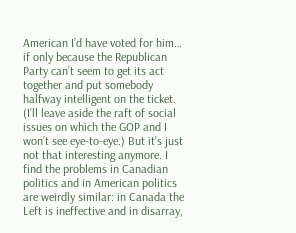American I’d have voted for him… if only because the Republican Party can’t seem to get its act together and put somebody halfway intelligent on the ticket. (I’ll leave aside the raft of social issues on which the GOP and I won’t see eye-to-eye.) But it’s just not that interesting anymore. I find the problems in Canadian politics and in American politics are weirdly similar: in Canada the Left is ineffective and in disarray,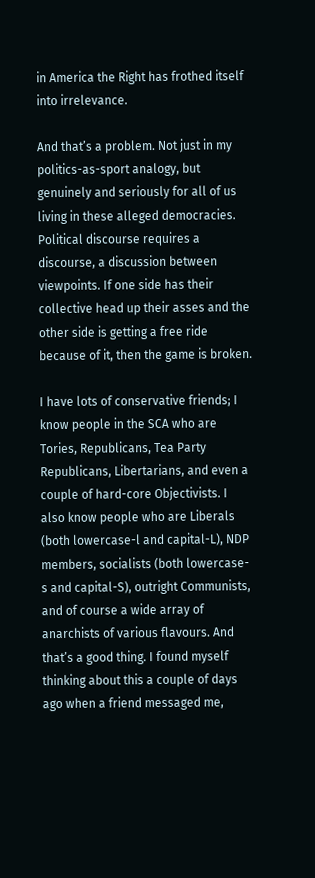in America the Right has frothed itself into irrelevance.

And that’s a problem. Not just in my politics-as-sport analogy, but genuinely and seriously for all of us living in these alleged democracies. Political discourse requires a discourse, a discussion between viewpoints. If one side has their collective head up their asses and the other side is getting a free ride because of it, then the game is broken.

I have lots of conservative friends; I know people in the SCA who are Tories, Republicans, Tea Party Republicans, Libertarians, and even a couple of hard-core Objectivists. I also know people who are Liberals (both lowercase-l and capital-L), NDP members, socialists (both lowercase-s and capital-S), outright Communists, and of course a wide array of anarchists of various flavours. And that’s a good thing. I found myself thinking about this a couple of days ago when a friend messaged me,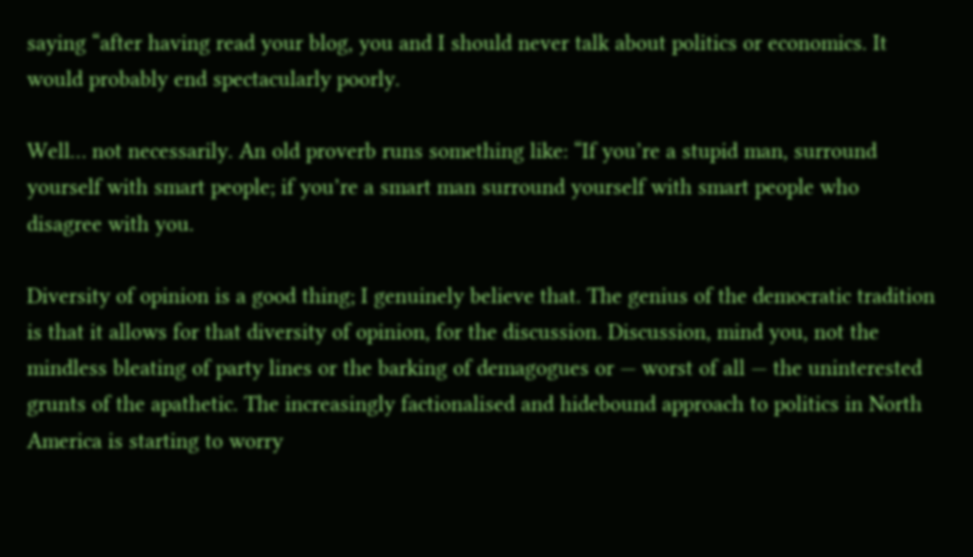saying “after having read your blog, you and I should never talk about politics or economics. It would probably end spectacularly poorly.

Well… not necessarily. An old proverb runs something like: “If you’re a stupid man, surround yourself with smart people; if you’re a smart man surround yourself with smart people who disagree with you.

Diversity of opinion is a good thing; I genuinely believe that. The genius of the democratic tradition is that it allows for that diversity of opinion, for the discussion. Discussion, mind you, not the mindless bleating of party lines or the barking of demagogues or — worst of all — the uninterested grunts of the apathetic. The increasingly factionalised and hidebound approach to politics in North America is starting to worry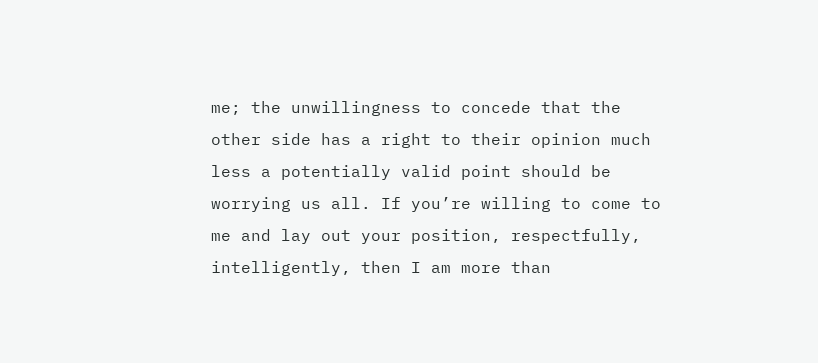me; the unwillingness to concede that the other side has a right to their opinion much less a potentially valid point should be worrying us all. If you’re willing to come to me and lay out your position, respectfully, intelligently, then I am more than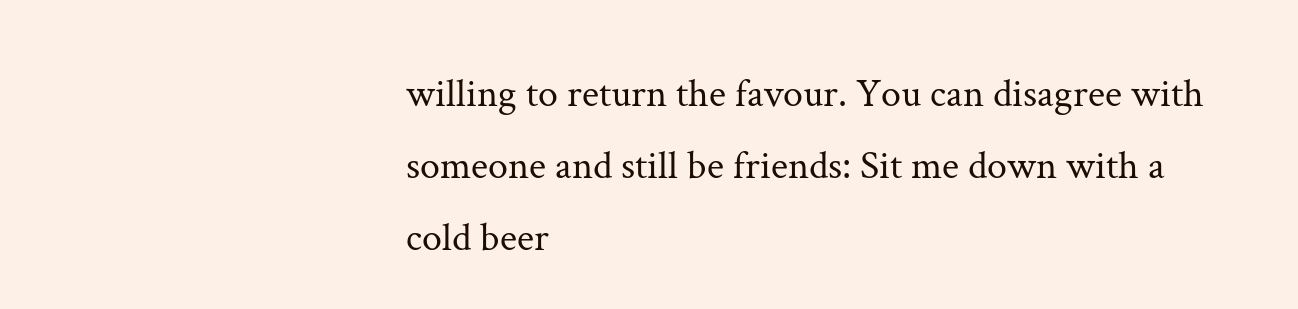willing to return the favour. You can disagree with someone and still be friends: Sit me down with a cold beer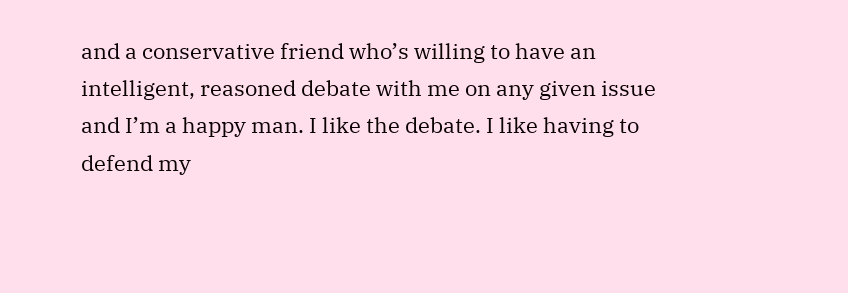and a conservative friend who’s willing to have an intelligent, reasoned debate with me on any given issue and I’m a happy man. I like the debate. I like having to defend my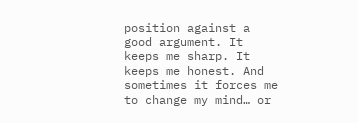position against a good argument. It keeps me sharp. It keeps me honest. And sometimes it forces me to change my mind… or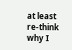at least re-think why I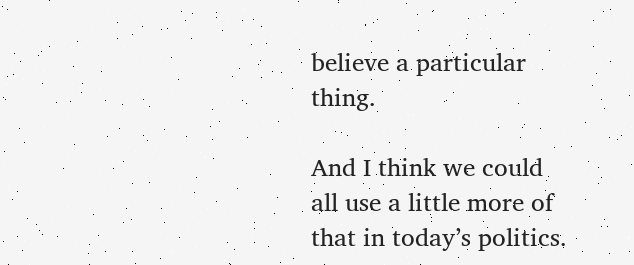believe a particular thing.

And I think we could all use a little more of that in today’s politics.